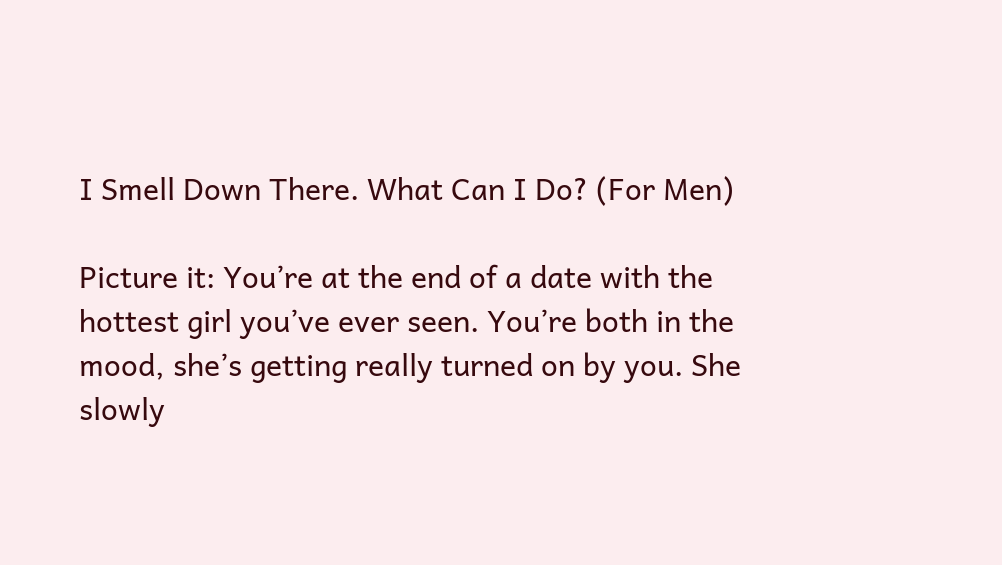I Smell Down There. What Can I Do? (For Men)

Picture it: You’re at the end of a date with the hottest girl you’ve ever seen. You’re both in the mood, she’s getting really turned on by you. She slowly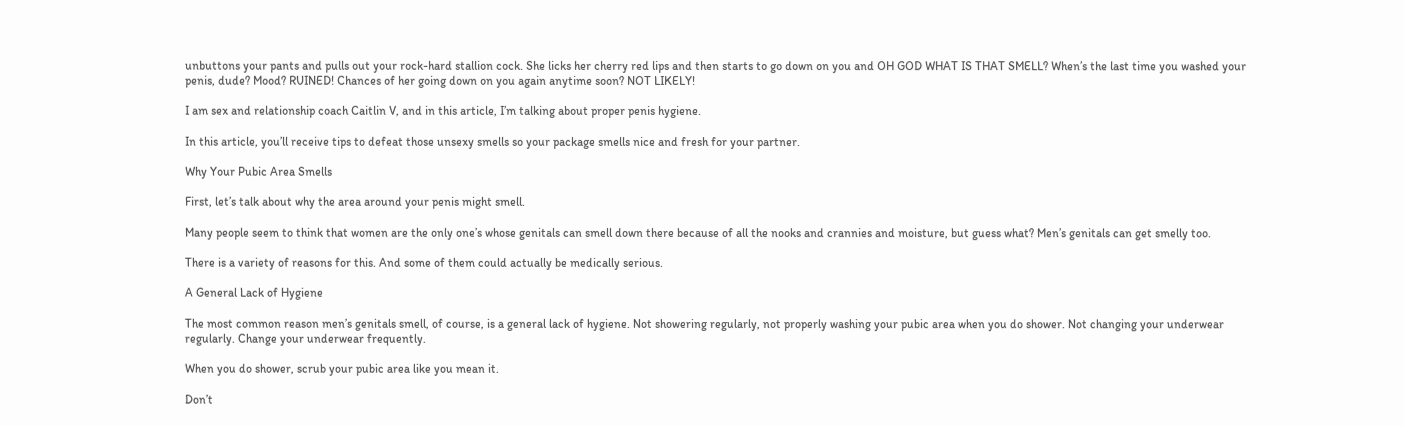unbuttons your pants and pulls out your rock-hard stallion cock. She licks her cherry red lips and then starts to go down on you and OH GOD WHAT IS THAT SMELL? When’s the last time you washed your penis, dude? Mood? RUINED! Chances of her going down on you again anytime soon? NOT LIKELY!

I am sex and relationship coach Caitlin V, and in this article, I’m talking about proper penis hygiene.

In this article, you’ll receive tips to defeat those unsexy smells so your package smells nice and fresh for your partner.

Why Your Pubic Area Smells

First, let’s talk about why the area around your penis might smell.

Many people seem to think that women are the only one’s whose genitals can smell down there because of all the nooks and crannies and moisture, but guess what? Men’s genitals can get smelly too.

There is a variety of reasons for this. And some of them could actually be medically serious.

A General Lack of Hygiene

The most common reason men’s genitals smell, of course, is a general lack of hygiene. Not showering regularly, not properly washing your pubic area when you do shower. Not changing your underwear regularly. Change your underwear frequently.

When you do shower, scrub your pubic area like you mean it.

Don’t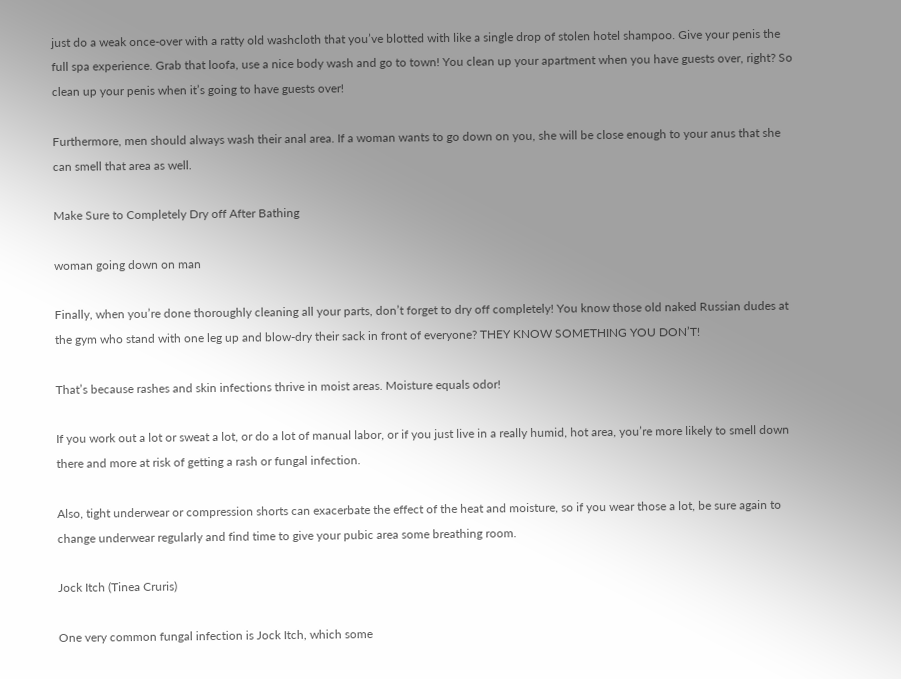just do a weak once-over with a ratty old washcloth that you’ve blotted with like a single drop of stolen hotel shampoo. Give your penis the full spa experience. Grab that loofa, use a nice body wash and go to town! You clean up your apartment when you have guests over, right? So clean up your penis when it’s going to have guests over!

Furthermore, men should always wash their anal area. If a woman wants to go down on you, she will be close enough to your anus that she can smell that area as well.

Make Sure to Completely Dry off After Bathing

woman going down on man

Finally, when you’re done thoroughly cleaning all your parts, don’t forget to dry off completely! You know those old naked Russian dudes at the gym who stand with one leg up and blow-dry their sack in front of everyone? THEY KNOW SOMETHING YOU DON’T!

That’s because rashes and skin infections thrive in moist areas. Moisture equals odor!

If you work out a lot or sweat a lot, or do a lot of manual labor, or if you just live in a really humid, hot area, you’re more likely to smell down there and more at risk of getting a rash or fungal infection.

Also, tight underwear or compression shorts can exacerbate the effect of the heat and moisture, so if you wear those a lot, be sure again to change underwear regularly and find time to give your pubic area some breathing room.

Jock Itch (Tinea Cruris)

One very common fungal infection is Jock Itch, which some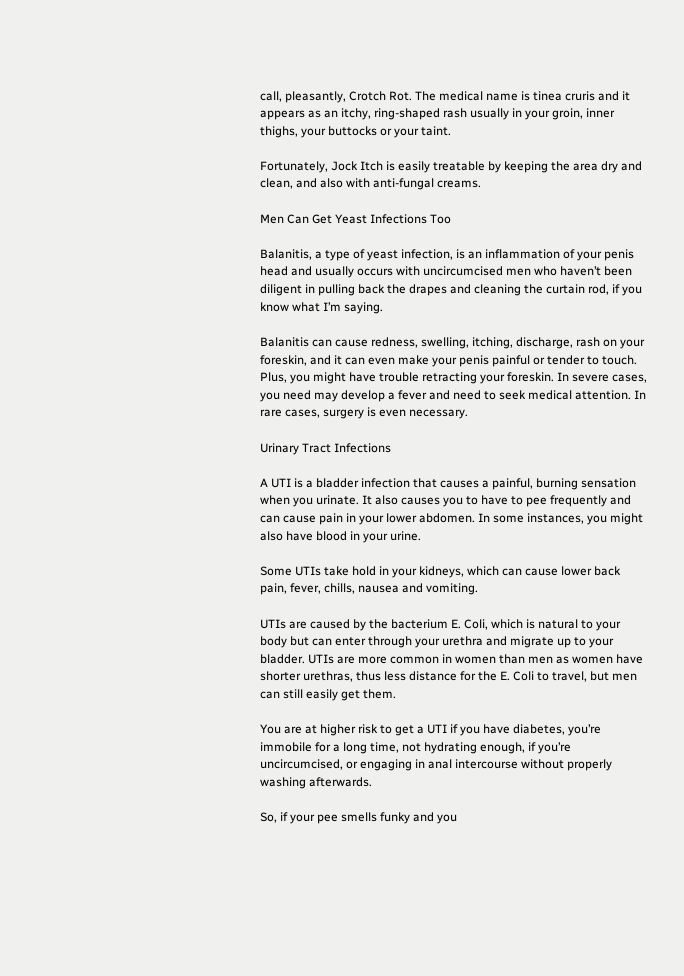call, pleasantly, Crotch Rot. The medical name is tinea cruris and it appears as an itchy, ring-shaped rash usually in your groin, inner thighs, your buttocks or your taint.

Fortunately, Jock Itch is easily treatable by keeping the area dry and clean, and also with anti-fungal creams.

Men Can Get Yeast Infections Too

Balanitis, a type of yeast infection, is an inflammation of your penis head and usually occurs with uncircumcised men who haven’t been diligent in pulling back the drapes and cleaning the curtain rod, if you know what I’m saying.

Balanitis can cause redness, swelling, itching, discharge, rash on your foreskin, and it can even make your penis painful or tender to touch. Plus, you might have trouble retracting your foreskin. In severe cases, you need may develop a fever and need to seek medical attention. In rare cases, surgery is even necessary.

Urinary Tract Infections

A UTI is a bladder infection that causes a painful, burning sensation when you urinate. It also causes you to have to pee frequently and can cause pain in your lower abdomen. In some instances, you might also have blood in your urine.

Some UTIs take hold in your kidneys, which can cause lower back pain, fever, chills, nausea and vomiting.

UTIs are caused by the bacterium E. Coli, which is natural to your body but can enter through your urethra and migrate up to your bladder. UTIs are more common in women than men as women have shorter urethras, thus less distance for the E. Coli to travel, but men can still easily get them.

You are at higher risk to get a UTI if you have diabetes, you’re immobile for a long time, not hydrating enough, if you’re uncircumcised, or engaging in anal intercourse without properly washing afterwards.

So, if your pee smells funky and you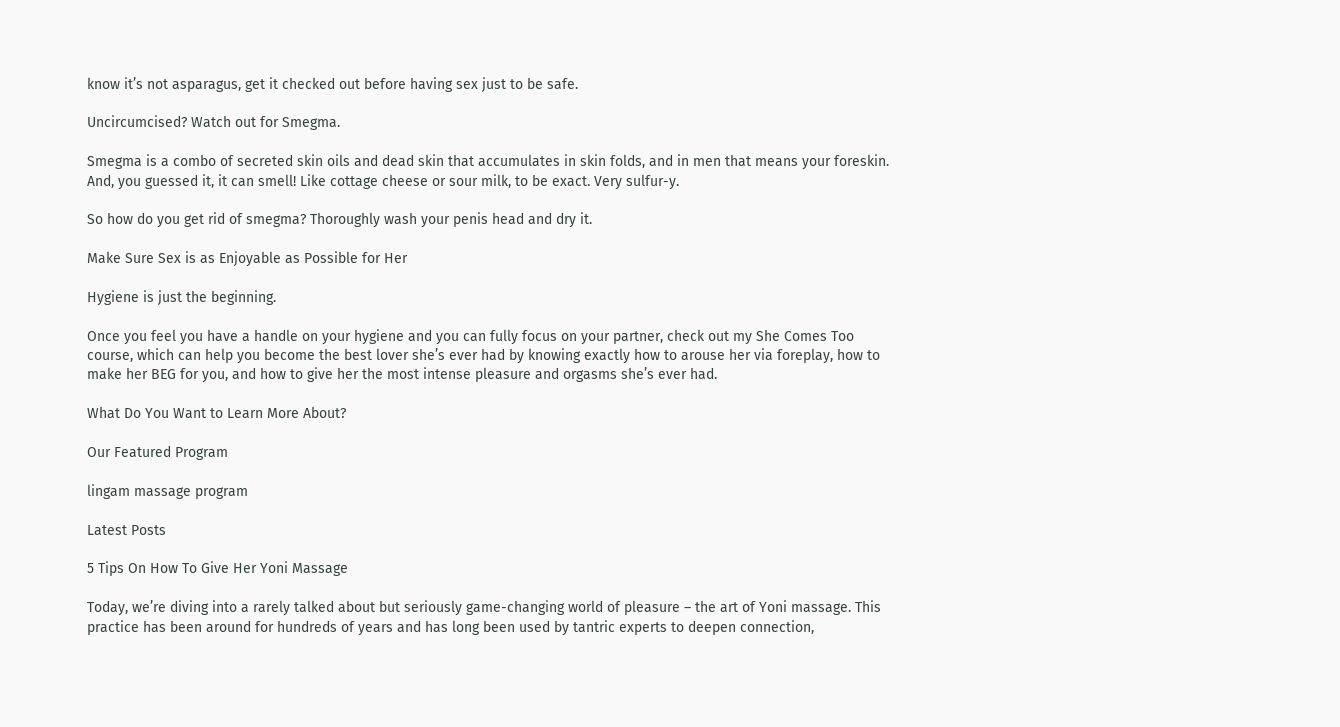know it’s not asparagus, get it checked out before having sex just to be safe.

Uncircumcised? Watch out for Smegma.

Smegma is a combo of secreted skin oils and dead skin that accumulates in skin folds, and in men that means your foreskin. And, you guessed it, it can smell! Like cottage cheese or sour milk, to be exact. Very sulfur-y.

So how do you get rid of smegma? Thoroughly wash your penis head and dry it.

Make Sure Sex is as Enjoyable as Possible for Her

Hygiene is just the beginning.

Once you feel you have a handle on your hygiene and you can fully focus on your partner, check out my She Comes Too course, which can help you become the best lover she’s ever had by knowing exactly how to arouse her via foreplay, how to make her BEG for you, and how to give her the most intense pleasure and orgasms she’s ever had.

What Do You Want to Learn More About?

Our Featured Program

lingam massage program

Latest Posts

5 Tips On How To Give Her Yoni Massage

Today, we’re diving into a rarely talked about but seriously game-changing world of pleasure – the art of Yoni massage. This practice has been around for hundreds of years and has long been used by tantric experts to deepen connection,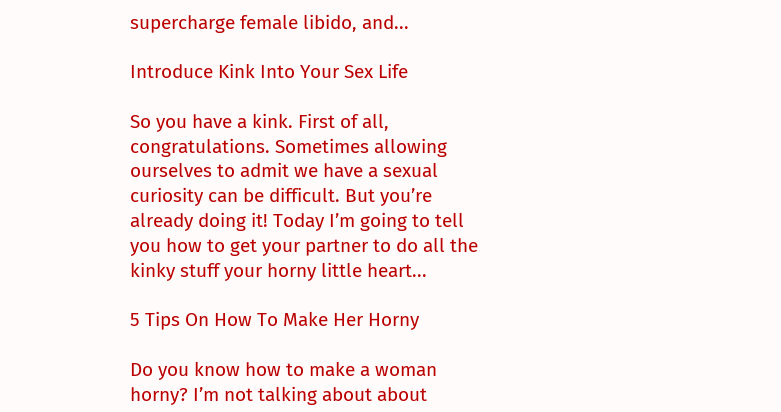supercharge female libido, and...

Introduce Kink Into Your Sex Life

So you have a kink. First of all, congratulations. Sometimes allowing ourselves to admit we have a sexual curiosity can be difficult. But you’re already doing it! Today I’m going to tell you how to get your partner to do all the kinky stuff your horny little heart...

5 Tips On How To Make Her Horny

Do you know how to make a woman horny? I’m not talking about about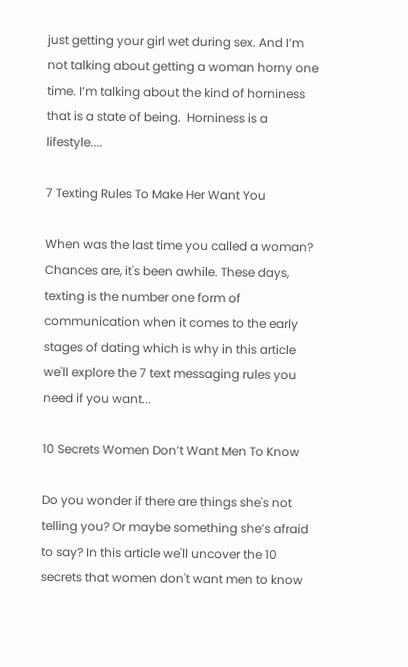just getting your girl wet during sex. And I’m not talking about getting a woman horny one time. I’m talking about the kind of horniness that is a state of being.  Horniness is a lifestyle....

7 Texting Rules To Make Her Want You

When was the last time you called a woman? Chances are, it's been awhile. These days, texting is the number one form of communication when it comes to the early stages of dating which is why in this article we'll explore the 7 text messaging rules you need if you want...

10 Secrets Women Don’t Want Men To Know

Do you wonder if there are things she's not telling you? Or maybe something she’s afraid to say? In this article we'll uncover the 10 secrets that women don't want men to know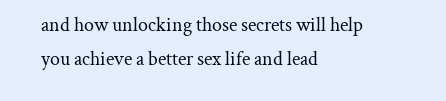and how unlocking those secrets will help you achieve a better sex life and lead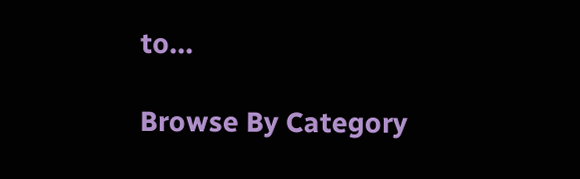to...

Browse By Category